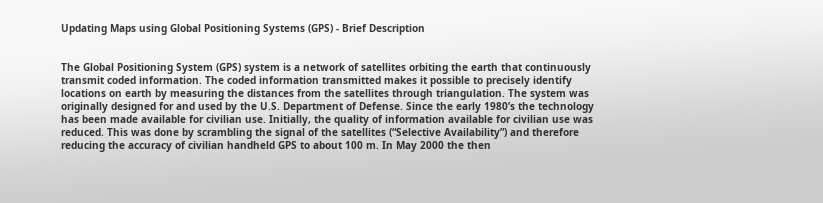Updating Maps using Global Positioning Systems (GPS) - Brief Description


The Global Positioning System (GPS) system is a network of satellites orbiting the earth that continuously transmit coded information. The coded information transmitted makes it possible to precisely identify locations on earth by measuring the distances from the satellites through triangulation. The system was originally designed for and used by the U.S. Department of Defense. Since the early 1980’s the technology has been made available for civilian use. Initially, the quality of information available for civilian use was reduced. This was done by scrambling the signal of the satellites (“Selective Availability”) and therefore reducing the accuracy of civilian handheld GPS to about 100 m. In May 2000 the then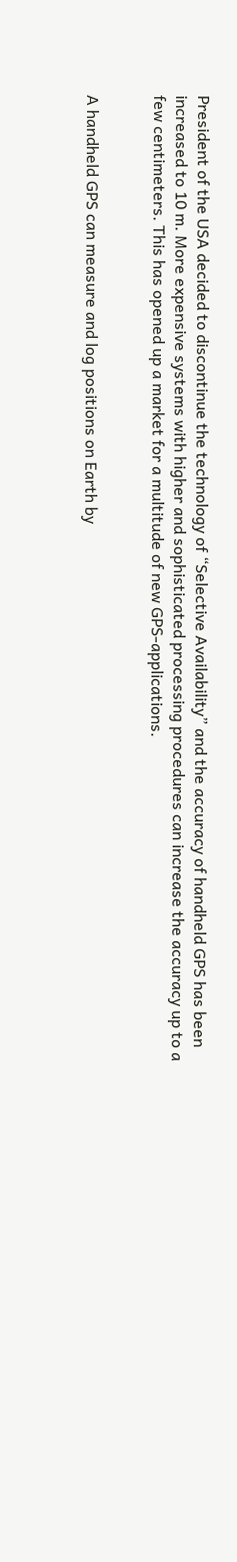President of the USA decided to discontinue the technology of “Selective Availability” and the accuracy of handheld GPS has been increased to 10 m. More expensive systems with higher and sophisticated processing procedures can increase the accuracy up to a few centimeters. This has opened up a market for a multitude of new GPS-applications.


A handheld GPS can measure and log positions on Earth by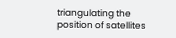triangulating the position of satellites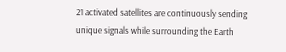21 activated satellites are continuously sending unique signals while surrounding the Earth